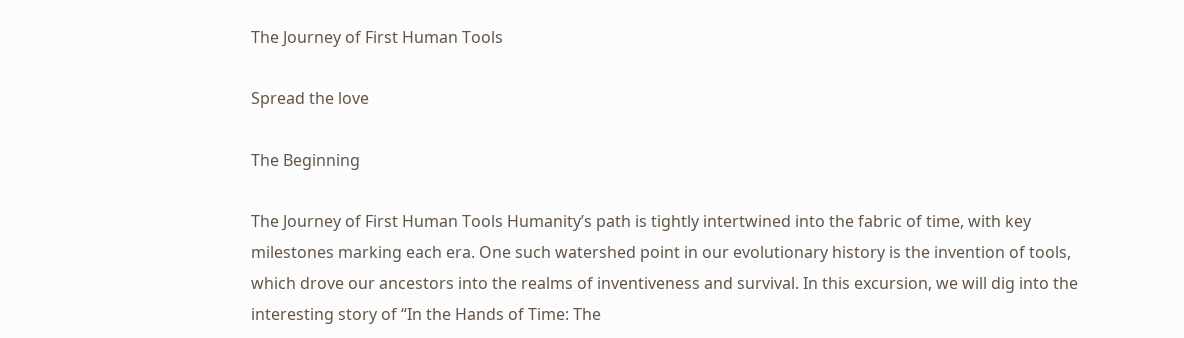The Journey of First Human Tools

Spread the love

The Beginning

The Journey of First Human Tools Humanity’s path is tightly intertwined into the fabric of time, with key milestones marking each era. One such watershed point in our evolutionary history is the invention of tools, which drove our ancestors into the realms of inventiveness and survival. In this excursion, we will dig into the interesting story of “In the Hands of Time: The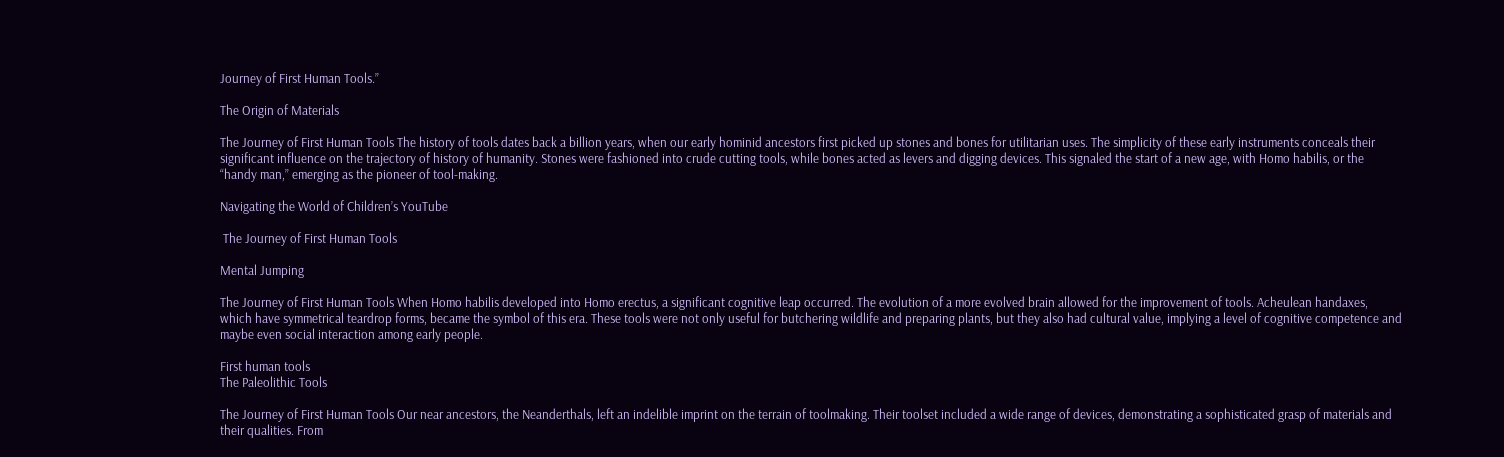Journey of First Human Tools.”

The Origin of Materials

The Journey of First Human Tools The history of tools dates back a billion years, when our early hominid ancestors first picked up stones and bones for utilitarian uses. The simplicity of these early instruments conceals their significant influence on the trajectory of history of humanity. Stones were fashioned into crude cutting tools, while bones acted as levers and digging devices. This signaled the start of a new age, with Homo habilis, or the “handy man,” emerging as the pioneer of tool-making.

Navigating the World of Children’s YouTube

 The Journey of First Human Tools

Mental Jumping

The Journey of First Human Tools When Homo habilis developed into Homo erectus, a significant cognitive leap occurred. The evolution of a more evolved brain allowed for the improvement of tools. Acheulean handaxes, which have symmetrical teardrop forms, became the symbol of this era. These tools were not only useful for butchering wildlife and preparing plants, but they also had cultural value, implying a level of cognitive competence and maybe even social interaction among early people.

First human tools
The Paleolithic Tools

The Journey of First Human Tools Our near ancestors, the Neanderthals, left an indelible imprint on the terrain of toolmaking. Their toolset included a wide range of devices, demonstrating a sophisticated grasp of materials and their qualities. From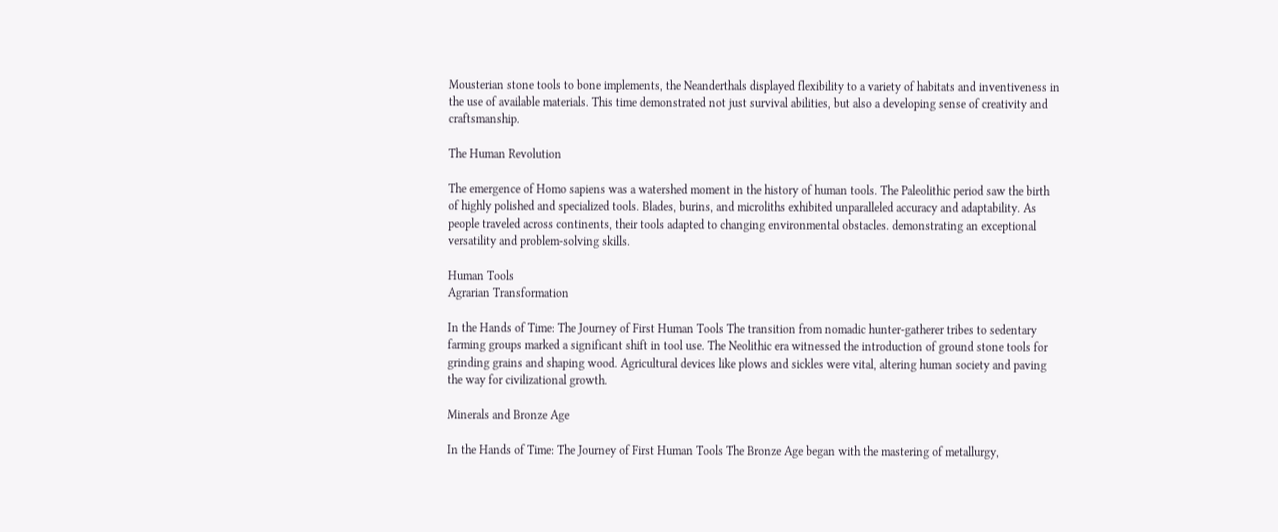Mousterian stone tools to bone implements, the Neanderthals displayed flexibility to a variety of habitats and inventiveness in the use of available materials. This time demonstrated not just survival abilities, but also a developing sense of creativity and craftsmanship.

The Human Revolution

The emergence of Homo sapiens was a watershed moment in the history of human tools. The Paleolithic period saw the birth of highly polished and specialized tools. Blades, burins, and microliths exhibited unparalleled accuracy and adaptability. As people traveled across continents, their tools adapted to changing environmental obstacles. demonstrating an exceptional versatility and problem-solving skills.

Human Tools
Agrarian Transformation

In the Hands of Time: The Journey of First Human Tools The transition from nomadic hunter-gatherer tribes to sedentary farming groups marked a significant shift in tool use. The Neolithic era witnessed the introduction of ground stone tools for grinding grains and shaping wood. Agricultural devices like plows and sickles were vital, altering human society and paving the way for civilizational growth.

Minerals and Bronze Age

In the Hands of Time: The Journey of First Human Tools The Bronze Age began with the mastering of metallurgy,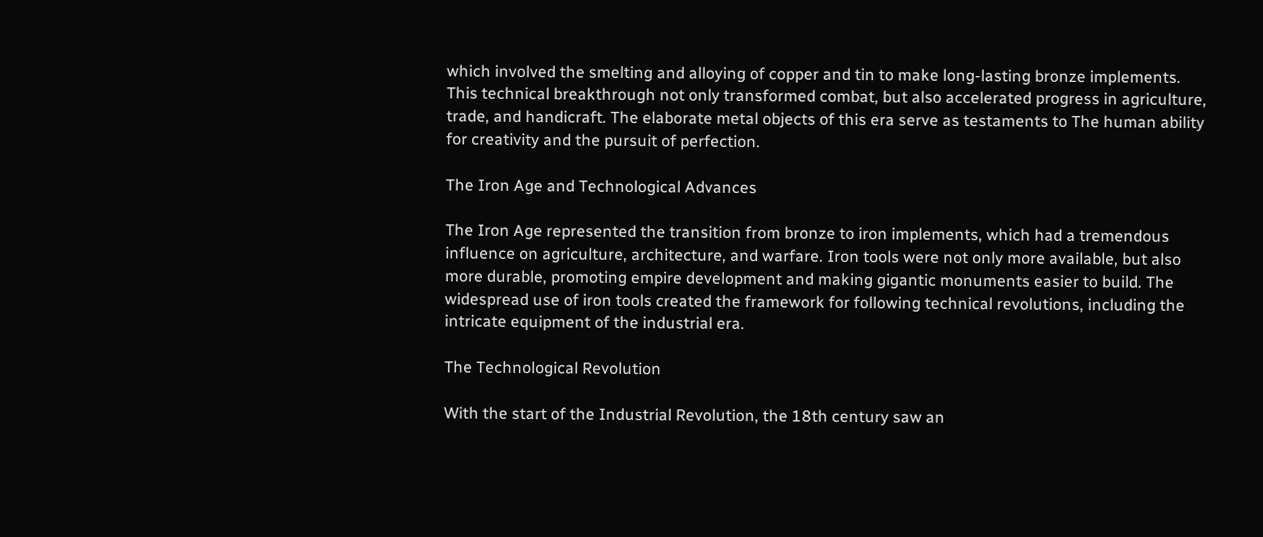which involved the smelting and alloying of copper and tin to make long-lasting bronze implements. This technical breakthrough not only transformed combat, but also accelerated progress in agriculture, trade, and handicraft. The elaborate metal objects of this era serve as testaments to The human ability for creativity and the pursuit of perfection.

The Iron Age and Technological Advances

The Iron Age represented the transition from bronze to iron implements, which had a tremendous influence on agriculture, architecture, and warfare. Iron tools were not only more available, but also more durable, promoting empire development and making gigantic monuments easier to build. The widespread use of iron tools created the framework for following technical revolutions, including the intricate equipment of the industrial era.

The Technological Revolution

With the start of the Industrial Revolution, the 18th century saw an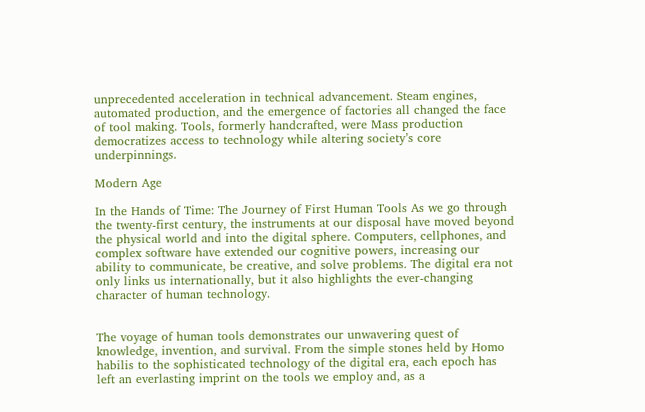unprecedented acceleration in technical advancement. Steam engines, automated production, and the emergence of factories all changed the face of tool making. Tools, formerly handcrafted, were Mass production democratizes access to technology while altering society’s core underpinnings.

Modern Age

In the Hands of Time: The Journey of First Human Tools As we go through the twenty-first century, the instruments at our disposal have moved beyond the physical world and into the digital sphere. Computers, cellphones, and complex software have extended our cognitive powers, increasing our ability to communicate, be creative, and solve problems. The digital era not only links us internationally, but it also highlights the ever-changing character of human technology.


The voyage of human tools demonstrates our unwavering quest of knowledge, invention, and survival. From the simple stones held by Homo habilis to the sophisticated technology of the digital era, each epoch has left an everlasting imprint on the tools we employ and, as a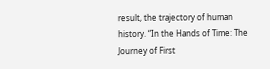result, the trajectory of human history. “In the Hands of Time: The Journey of First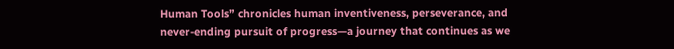Human Tools” chronicles human inventiveness, perseverance, and never-ending pursuit of progress—a journey that continues as we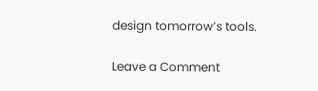design tomorrow’s tools.

Leave a Comment